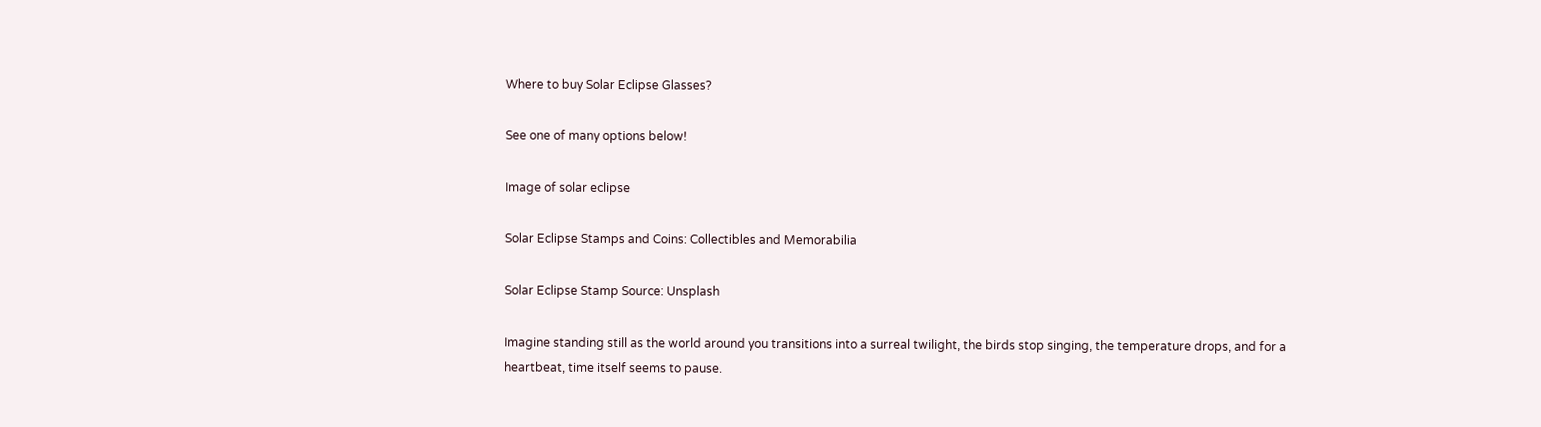Where to buy Solar Eclipse Glasses?

See one of many options below!

Image of solar eclipse

Solar Eclipse Stamps and Coins: Collectibles and Memorabilia

Solar Eclipse Stamp Source: Unsplash

Imagine standing still as the world around you transitions into a surreal twilight, the birds stop singing, the temperature drops, and for a heartbeat, time itself seems to pause.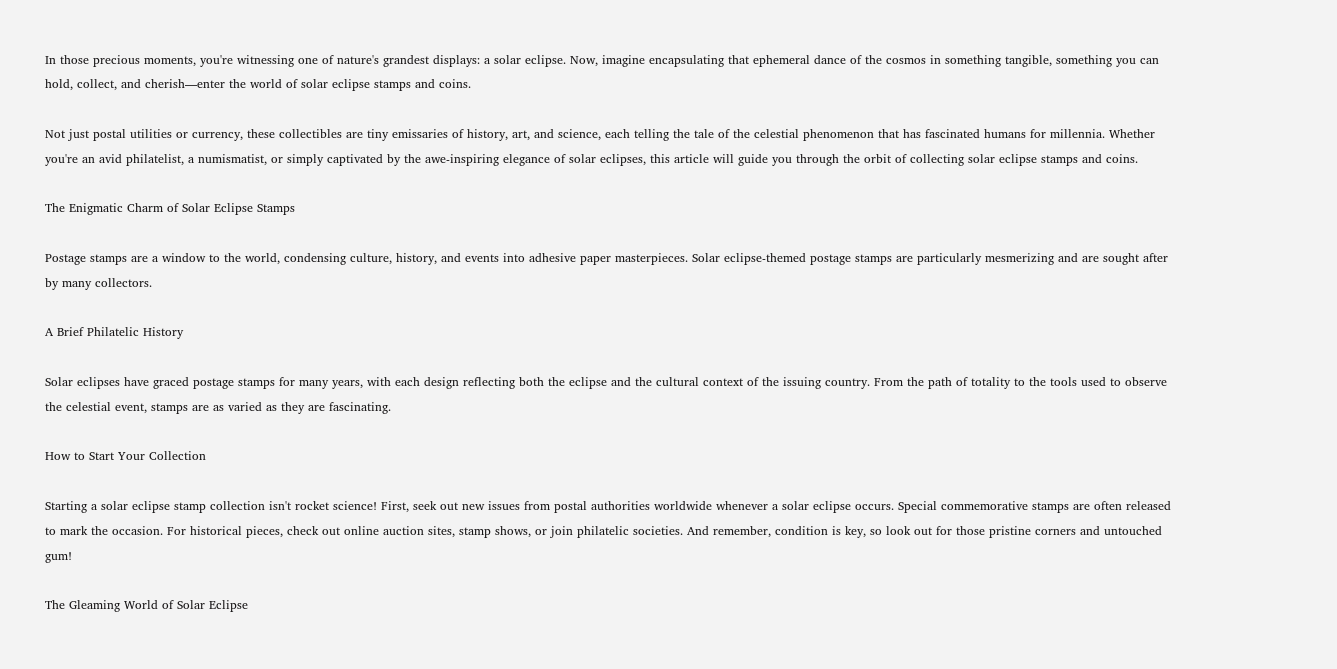In those precious moments, you're witnessing one of nature's grandest displays: a solar eclipse. Now, imagine encapsulating that ephemeral dance of the cosmos in something tangible, something you can hold, collect, and cherish—enter the world of solar eclipse stamps and coins.

Not just postal utilities or currency, these collectibles are tiny emissaries of history, art, and science, each telling the tale of the celestial phenomenon that has fascinated humans for millennia. Whether you're an avid philatelist, a numismatist, or simply captivated by the awe-inspiring elegance of solar eclipses, this article will guide you through the orbit of collecting solar eclipse stamps and coins.

The Enigmatic Charm of Solar Eclipse Stamps

Postage stamps are a window to the world, condensing culture, history, and events into adhesive paper masterpieces. Solar eclipse-themed postage stamps are particularly mesmerizing and are sought after by many collectors.

A Brief Philatelic History

Solar eclipses have graced postage stamps for many years, with each design reflecting both the eclipse and the cultural context of the issuing country. From the path of totality to the tools used to observe the celestial event, stamps are as varied as they are fascinating.

How to Start Your Collection

Starting a solar eclipse stamp collection isn't rocket science! First, seek out new issues from postal authorities worldwide whenever a solar eclipse occurs. Special commemorative stamps are often released to mark the occasion. For historical pieces, check out online auction sites, stamp shows, or join philatelic societies. And remember, condition is key, so look out for those pristine corners and untouched gum!

The Gleaming World of Solar Eclipse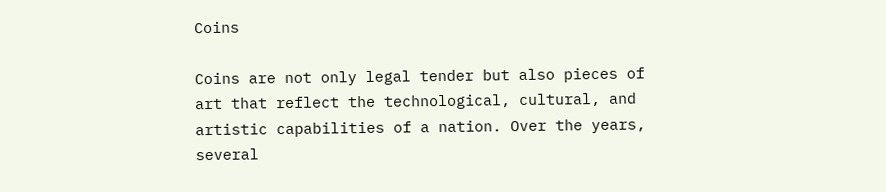Coins

Coins are not only legal tender but also pieces of art that reflect the technological, cultural, and artistic capabilities of a nation. Over the years, several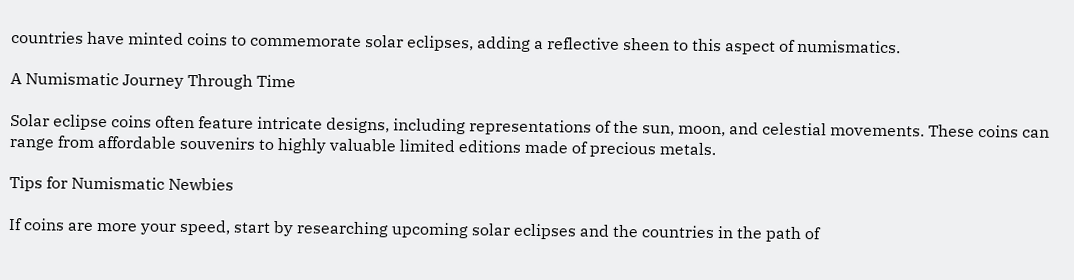countries have minted coins to commemorate solar eclipses, adding a reflective sheen to this aspect of numismatics.

A Numismatic Journey Through Time

Solar eclipse coins often feature intricate designs, including representations of the sun, moon, and celestial movements. These coins can range from affordable souvenirs to highly valuable limited editions made of precious metals.

Tips for Numismatic Newbies

If coins are more your speed, start by researching upcoming solar eclipses and the countries in the path of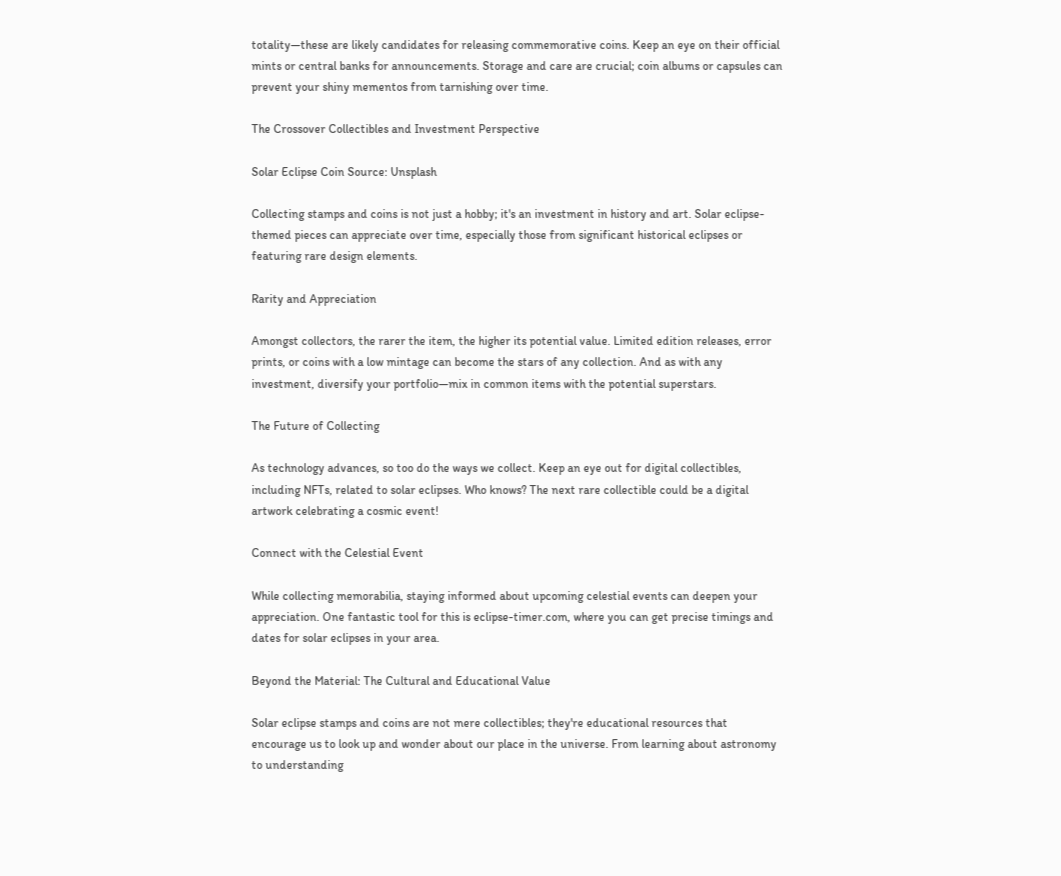totality—these are likely candidates for releasing commemorative coins. Keep an eye on their official mints or central banks for announcements. Storage and care are crucial; coin albums or capsules can prevent your shiny mementos from tarnishing over time.

The Crossover Collectibles and Investment Perspective

Solar Eclipse Coin Source: Unsplash

Collecting stamps and coins is not just a hobby; it's an investment in history and art. Solar eclipse-themed pieces can appreciate over time, especially those from significant historical eclipses or featuring rare design elements.

Rarity and Appreciation

Amongst collectors, the rarer the item, the higher its potential value. Limited edition releases, error prints, or coins with a low mintage can become the stars of any collection. And as with any investment, diversify your portfolio—mix in common items with the potential superstars.

The Future of Collecting

As technology advances, so too do the ways we collect. Keep an eye out for digital collectibles, including NFTs, related to solar eclipses. Who knows? The next rare collectible could be a digital artwork celebrating a cosmic event!

Connect with the Celestial Event

While collecting memorabilia, staying informed about upcoming celestial events can deepen your appreciation. One fantastic tool for this is eclipse-timer.com, where you can get precise timings and dates for solar eclipses in your area.

Beyond the Material: The Cultural and Educational Value

Solar eclipse stamps and coins are not mere collectibles; they're educational resources that encourage us to look up and wonder about our place in the universe. From learning about astronomy to understanding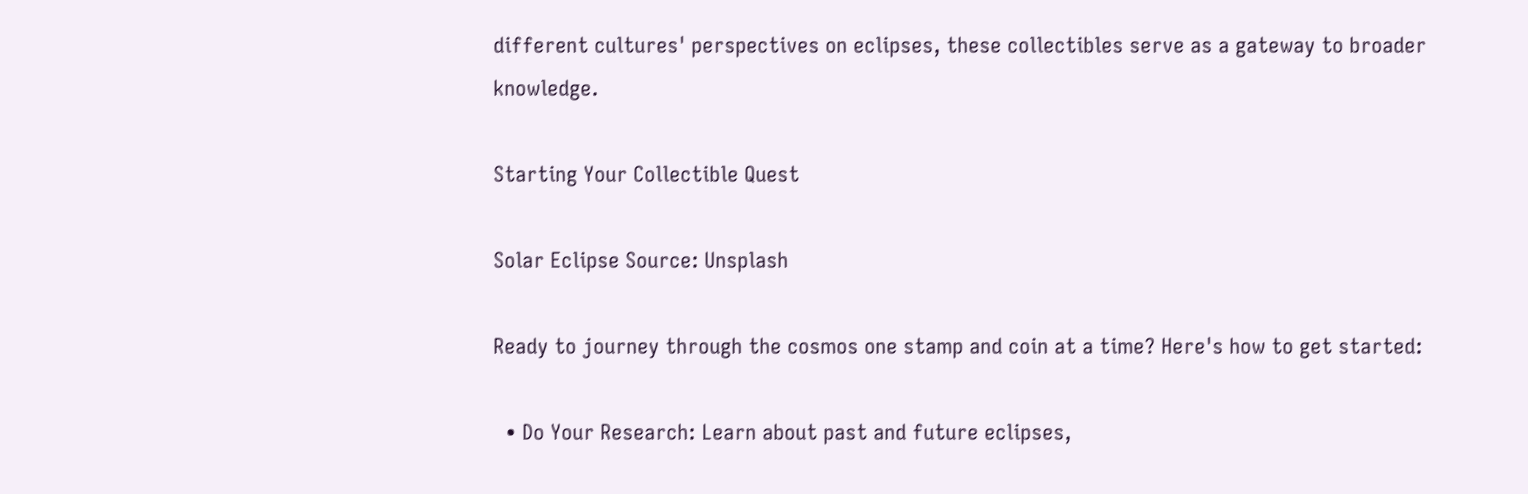different cultures' perspectives on eclipses, these collectibles serve as a gateway to broader knowledge.

Starting Your Collectible Quest

Solar Eclipse Source: Unsplash

Ready to journey through the cosmos one stamp and coin at a time? Here's how to get started:

  • Do Your Research: Learn about past and future eclipses,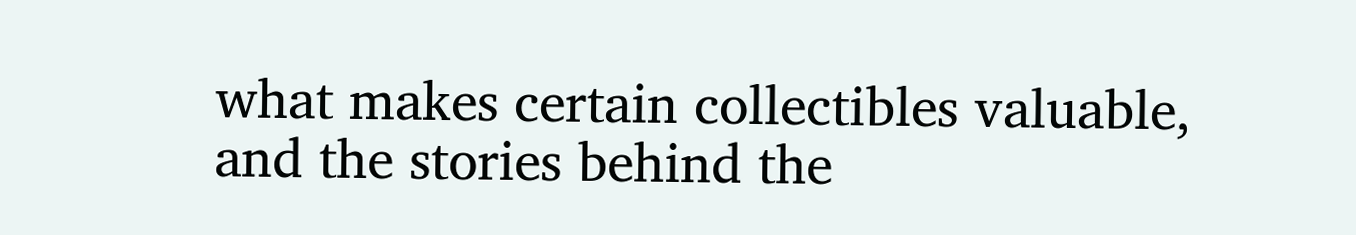what makes certain collectibles valuable, and the stories behind the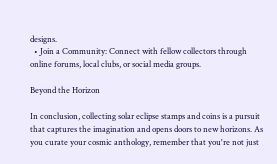designs.
  • Join a Community: Connect with fellow collectors through online forums, local clubs, or social media groups.

Beyond the Horizon

In conclusion, collecting solar eclipse stamps and coins is a pursuit that captures the imagination and opens doors to new horizons. As you curate your cosmic anthology, remember that you're not just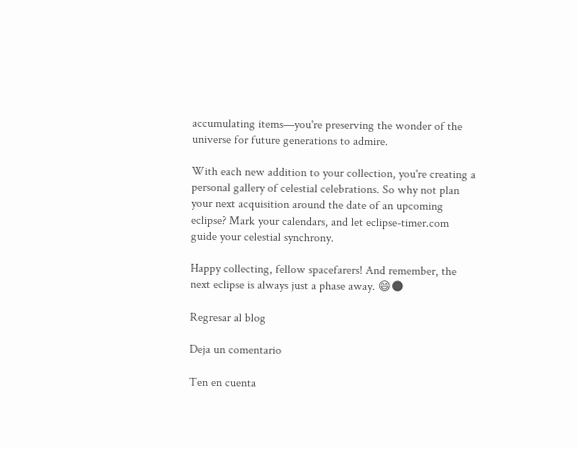accumulating items—you're preserving the wonder of the universe for future generations to admire.

With each new addition to your collection, you're creating a personal gallery of celestial celebrations. So why not plan your next acquisition around the date of an upcoming eclipse? Mark your calendars, and let eclipse-timer.com guide your celestial synchrony.

Happy collecting, fellow spacefarers! And remember, the next eclipse is always just a phase away. 😄🌑

Regresar al blog

Deja un comentario

Ten en cuenta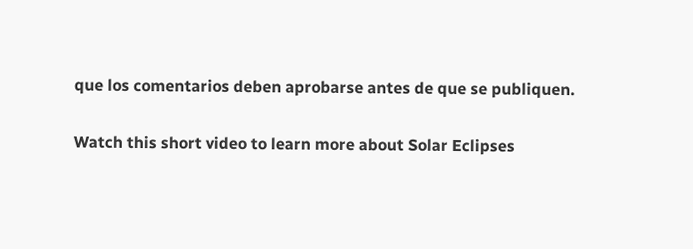que los comentarios deben aprobarse antes de que se publiquen.

Watch this short video to learn more about Solar Eclipses